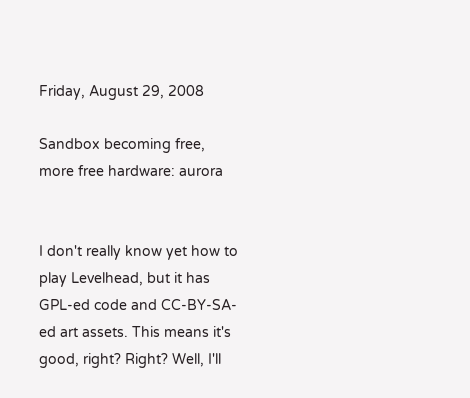Friday, August 29, 2008

Sandbox becoming free, more free hardware: aurora


I don't really know yet how to play Levelhead, but it has GPL-ed code and CC-BY-SA-ed art assets. This means it's good, right? Right? Well, I'll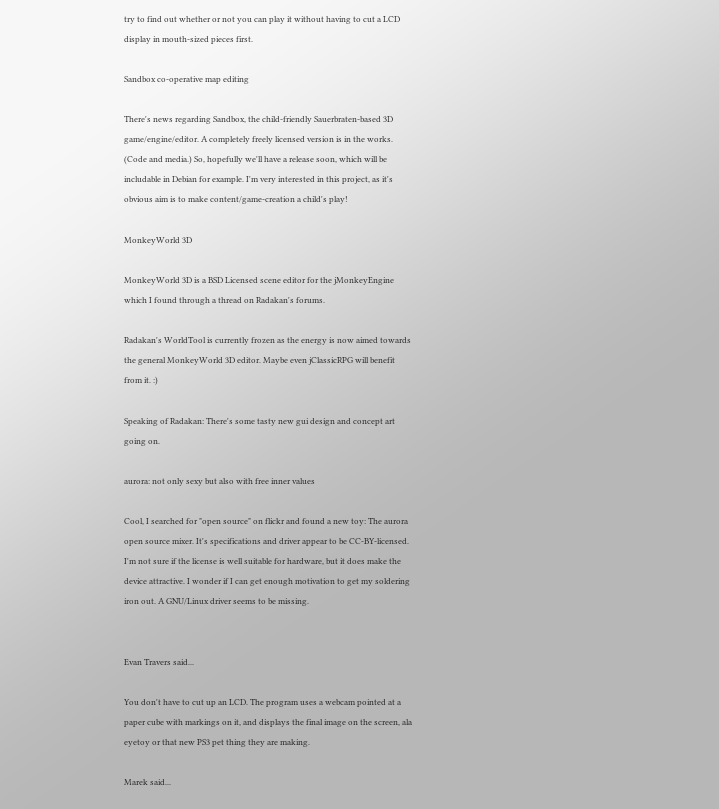try to find out whether or not you can play it without having to cut a LCD display in mouth-sized pieces first.

Sandbox co-operative map editing

There's news regarding Sandbox, the child-friendly Sauerbraten-based 3D game/engine/editor. A completely freely licensed version is in the works. (Code and media.) So, hopefully we'll have a release soon, which will be includable in Debian for example. I'm very interested in this project, as it's obvious aim is to make content/game-creation a child's play!

MonkeyWorld 3D

MonkeyWorld 3D is a BSD Licensed scene editor for the jMonkeyEngine which I found through a thread on Radakan's forums.

Radakan's WorldTool is currently frozen as the energy is now aimed towards the general MonkeyWorld 3D editor. Maybe even jClassicRPG will benefit from it. :)

Speaking of Radakan: There's some tasty new gui design and concept art going on.

aurora: not only sexy but also with free inner values

Cool, I searched for "open source" on flickr and found a new toy: The aurora open source mixer. It's specifications and driver appear to be CC-BY-licensed. I'm not sure if the license is well suitable for hardware, but it does make the device attractive. I wonder if I can get enough motivation to get my soldering iron out. A GNU/Linux driver seems to be missing.


Evan Travers said...

You don't have to cut up an LCD. The program uses a webcam pointed at a paper cube with markings on it, and displays the final image on the screen, ala eyetoy or that new PS3 pet thing they are making.

Marek said...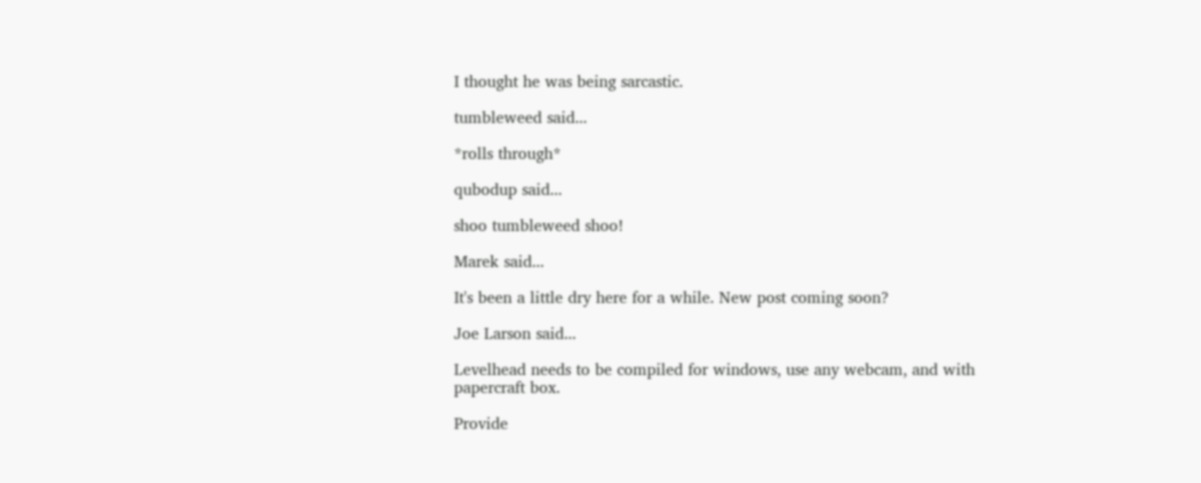I thought he was being sarcastic.

tumbleweed said...

*rolls through*

qubodup said...

shoo tumbleweed shoo!

Marek said...

It's been a little dry here for a while. New post coming soon?

Joe Larson said...

Levelhead needs to be compiled for windows, use any webcam, and with papercraft box.

Provide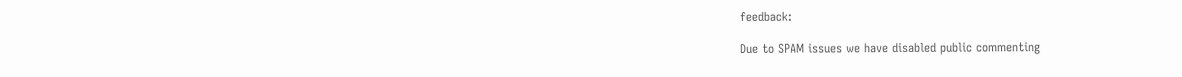feedback:

Due to SPAM issues we have disabled public commenting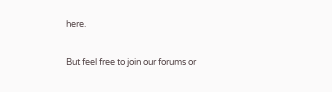here.

But feel free to join our forums or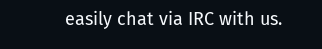easily chat via IRC with us.